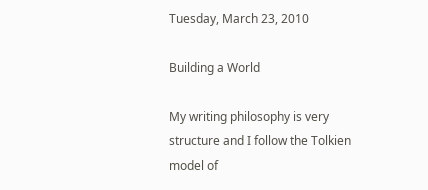Tuesday, March 23, 2010

Building a World

My writing philosophy is very structure and I follow the Tolkien model of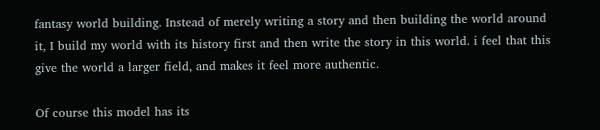fantasy world building. Instead of merely writing a story and then building the world around it, I build my world with its history first and then write the story in this world. i feel that this give the world a larger field, and makes it feel more authentic.

Of course this model has its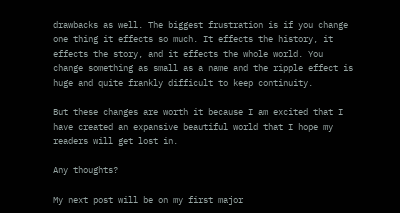drawbacks as well. The biggest frustration is if you change one thing it effects so much. It effects the history, it effects the story, and it effects the whole world. You change something as small as a name and the ripple effect is huge and quite frankly difficult to keep continuity.

But these changes are worth it because I am excited that I have created an expansive beautiful world that I hope my readers will get lost in.

Any thoughts?

My next post will be on my first major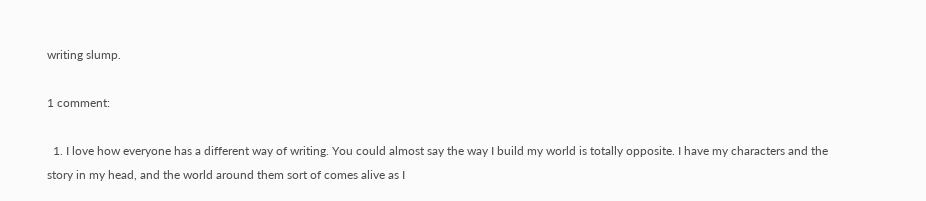writing slump.

1 comment:

  1. I love how everyone has a different way of writing. You could almost say the way I build my world is totally opposite. I have my characters and the story in my head, and the world around them sort of comes alive as I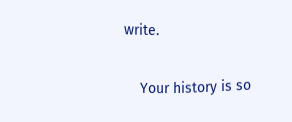write.

    Your history is so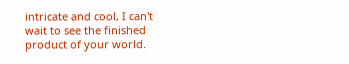intricate and cool, I can't wait to see the finished product of your world.